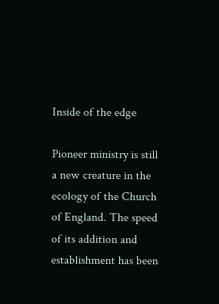Inside of the edge

Pioneer ministry is still a new creature in the ecology of the Church of England. The speed of its addition and establishment has been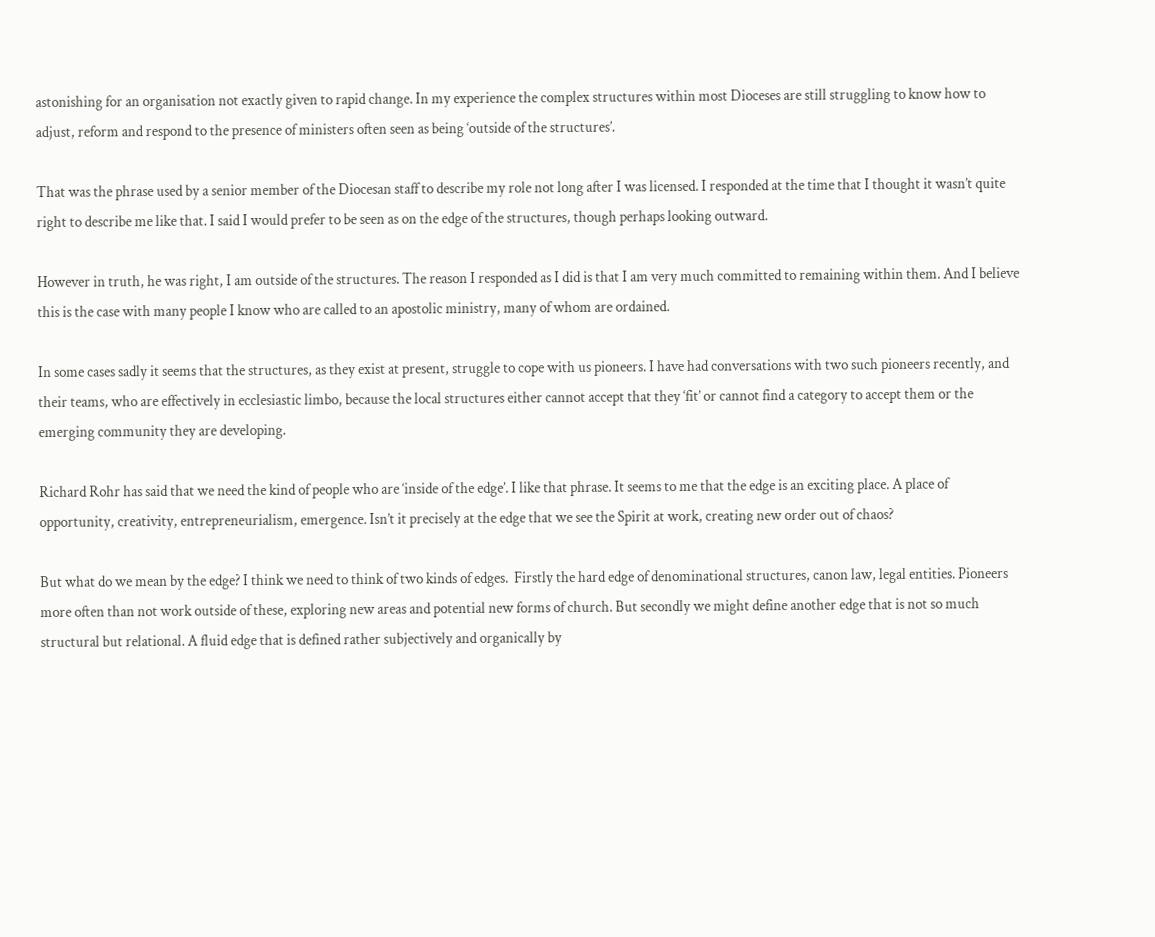astonishing for an organisation not exactly given to rapid change. In my experience the complex structures within most Dioceses are still struggling to know how to adjust, reform and respond to the presence of ministers often seen as being ‘outside of the structures’.

That was the phrase used by a senior member of the Diocesan staff to describe my role not long after I was licensed. I responded at the time that I thought it wasn’t quite right to describe me like that. I said I would prefer to be seen as on the edge of the structures, though perhaps looking outward.

However in truth, he was right, I am outside of the structures. The reason I responded as I did is that I am very much committed to remaining within them. And I believe this is the case with many people I know who are called to an apostolic ministry, many of whom are ordained.

In some cases sadly it seems that the structures, as they exist at present, struggle to cope with us pioneers. I have had conversations with two such pioneers recently, and their teams, who are effectively in ecclesiastic limbo, because the local structures either cannot accept that they ‘fit’ or cannot find a category to accept them or the emerging community they are developing.

Richard Rohr has said that we need the kind of people who are ‘inside of the edge’. I like that phrase. It seems to me that the edge is an exciting place. A place of opportunity, creativity, entrepreneurialism, emergence. Isn’t it precisely at the edge that we see the Spirit at work, creating new order out of chaos?

But what do we mean by the edge? I think we need to think of two kinds of edges.  Firstly the hard edge of denominational structures, canon law, legal entities. Pioneers more often than not work outside of these, exploring new areas and potential new forms of church. But secondly we might define another edge that is not so much structural but relational. A fluid edge that is defined rather subjectively and organically by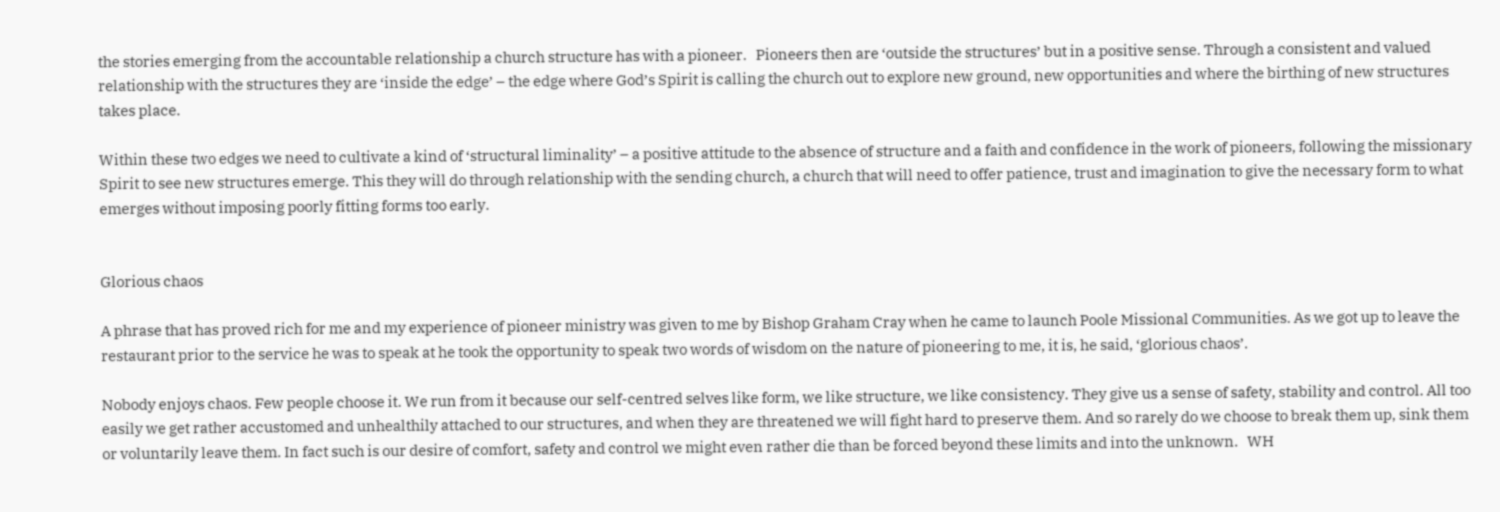the stories emerging from the accountable relationship a church structure has with a pioneer.   Pioneers then are ‘outside the structures’ but in a positive sense. Through a consistent and valued relationship with the structures they are ‘inside the edge’ – the edge where God’s Spirit is calling the church out to explore new ground, new opportunities and where the birthing of new structures takes place.

Within these two edges we need to cultivate a kind of ‘structural liminality’ – a positive attitude to the absence of structure and a faith and confidence in the work of pioneers, following the missionary Spirit to see new structures emerge. This they will do through relationship with the sending church, a church that will need to offer patience, trust and imagination to give the necessary form to what emerges without imposing poorly fitting forms too early.


Glorious chaos

A phrase that has proved rich for me and my experience of pioneer ministry was given to me by Bishop Graham Cray when he came to launch Poole Missional Communities. As we got up to leave the restaurant prior to the service he was to speak at he took the opportunity to speak two words of wisdom on the nature of pioneering to me, it is, he said, ‘glorious chaos’.

Nobody enjoys chaos. Few people choose it. We run from it because our self-centred selves like form, we like structure, we like consistency. They give us a sense of safety, stability and control. All too easily we get rather accustomed and unhealthily attached to our structures, and when they are threatened we will fight hard to preserve them. And so rarely do we choose to break them up, sink them or voluntarily leave them. In fact such is our desire of comfort, safety and control we might even rather die than be forced beyond these limits and into the unknown.   WH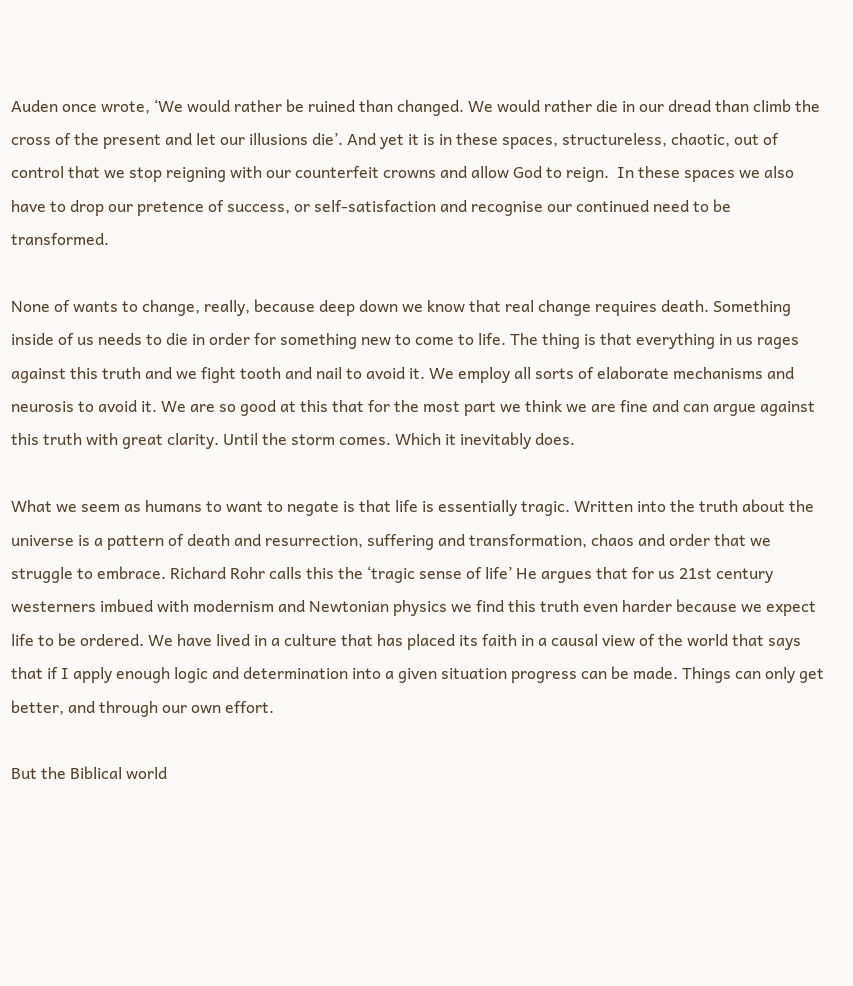Auden once wrote, ‘We would rather be ruined than changed. We would rather die in our dread than climb the cross of the present and let our illusions die’. And yet it is in these spaces, structureless, chaotic, out of control that we stop reigning with our counterfeit crowns and allow God to reign.  In these spaces we also have to drop our pretence of success, or self-satisfaction and recognise our continued need to be transformed.

None of wants to change, really, because deep down we know that real change requires death. Something inside of us needs to die in order for something new to come to life. The thing is that everything in us rages against this truth and we fight tooth and nail to avoid it. We employ all sorts of elaborate mechanisms and neurosis to avoid it. We are so good at this that for the most part we think we are fine and can argue against this truth with great clarity. Until the storm comes. Which it inevitably does.

What we seem as humans to want to negate is that life is essentially tragic. Written into the truth about the universe is a pattern of death and resurrection, suffering and transformation, chaos and order that we struggle to embrace. Richard Rohr calls this the ‘tragic sense of life’ He argues that for us 21st century westerners imbued with modernism and Newtonian physics we find this truth even harder because we expect life to be ordered. We have lived in a culture that has placed its faith in a causal view of the world that says that if I apply enough logic and determination into a given situation progress can be made. Things can only get better, and through our own effort.

But the Biblical world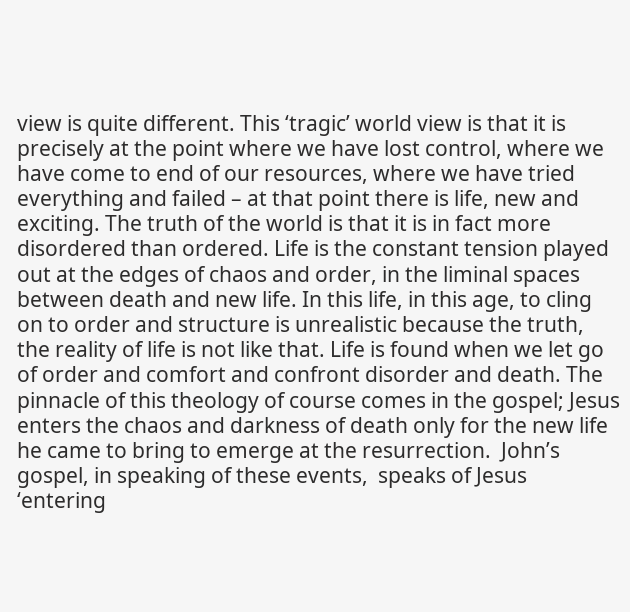view is quite different. This ‘tragic’ world view is that it is precisely at the point where we have lost control, where we have come to end of our resources, where we have tried everything and failed – at that point there is life, new and exciting. The truth of the world is that it is in fact more disordered than ordered. Life is the constant tension played out at the edges of chaos and order, in the liminal spaces between death and new life. In this life, in this age, to cling on to order and structure is unrealistic because the truth, the reality of life is not like that. Life is found when we let go of order and comfort and confront disorder and death. The pinnacle of this theology of course comes in the gospel; Jesus enters the chaos and darkness of death only for the new life he came to bring to emerge at the resurrection.  John’s gospel, in speaking of these events,  speaks of Jesus ‘entering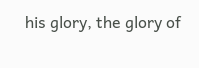his glory, the glory of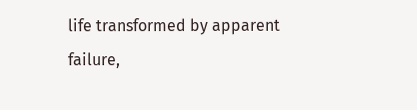life transformed by apparent failure,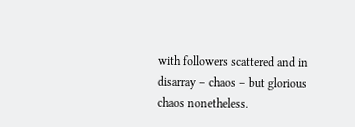with followers scattered and in disarray – chaos – but glorious chaos nonetheless.